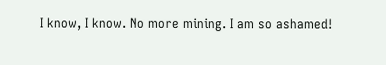I know, I know. No more mining. I am so ashamed!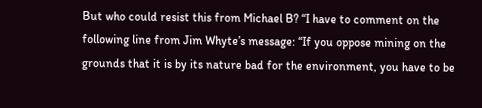But who could resist this from Michael B? “I have to comment on the following line from Jim Whyte’s message: “If you oppose mining on the grounds that it is by its nature bad for the environment, you have to be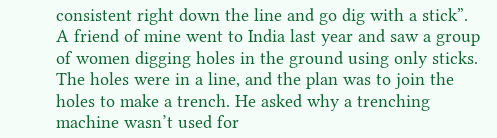consistent right down the line and go dig with a stick”. A friend of mine went to India last year and saw a group of women digging holes in the ground using only sticks. The holes were in a line, and the plan was to join the holes to make a trench. He asked why a trenching machine wasn’t used for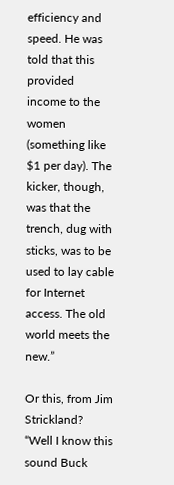efficiency and speed. He was told that this provided income to the women (something like $1 per day). The kicker, though, was that the trench, dug with sticks, was to be used to lay cable for Internet access. The old world meets the new.”

Or this, from Jim Strickland? “Well I know this sound Buck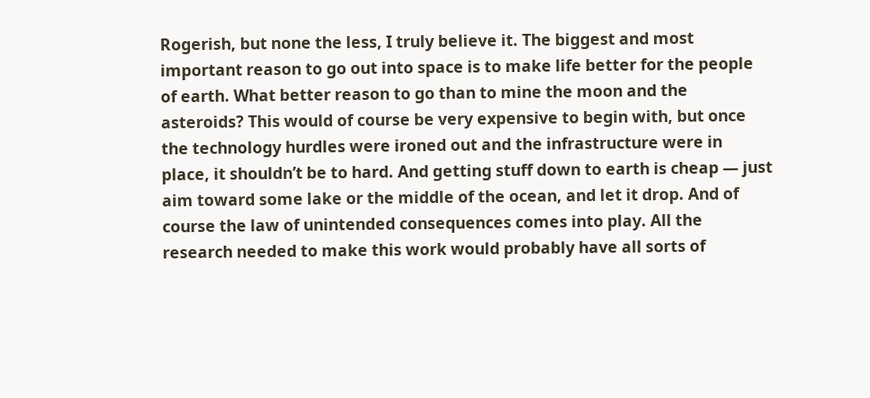Rogerish, but none the less, I truly believe it. The biggest and most important reason to go out into space is to make life better for the people of earth. What better reason to go than to mine the moon and the asteroids? This would of course be very expensive to begin with, but once the technology hurdles were ironed out and the infrastructure were in place, it shouldn’t be to hard. And getting stuff down to earth is cheap — just aim toward some lake or the middle of the ocean, and let it drop. And of course the law of unintended consequences comes into play. All the research needed to make this work would probably have all sorts of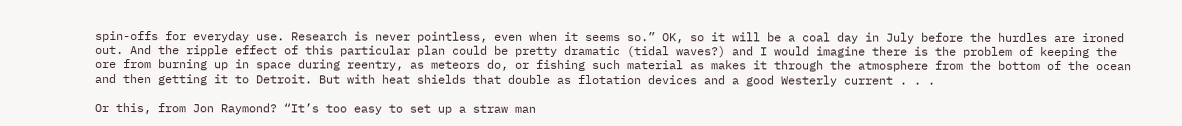spin-offs for everyday use. Research is never pointless, even when it seems so.” OK, so it will be a coal day in July before the hurdles are ironed out. And the ripple effect of this particular plan could be pretty dramatic (tidal waves?) and I would imagine there is the problem of keeping the ore from burning up in space during reentry, as meteors do, or fishing such material as makes it through the atmosphere from the bottom of the ocean and then getting it to Detroit. But with heat shields that double as flotation devices and a good Westerly current . . .

Or this, from Jon Raymond? “It’s too easy to set up a straw man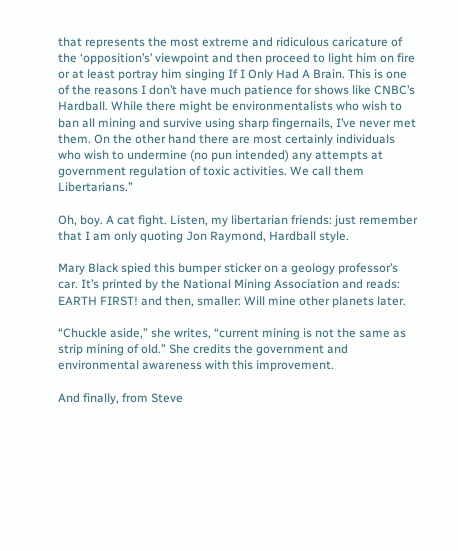that represents the most extreme and ridiculous caricature of the ‘opposition’s’ viewpoint and then proceed to light him on fire or at least portray him singing If I Only Had A Brain. This is one of the reasons I don’t have much patience for shows like CNBC’s Hardball. While there might be environmentalists who wish to ban all mining and survive using sharp fingernails, I’ve never met them. On the other hand there are most certainly individuals who wish to undermine (no pun intended) any attempts at government regulation of toxic activities. We call them Libertarians.”

Oh, boy. A cat fight. Listen, my libertarian friends: just remember that I am only quoting Jon Raymond, Hardball style.

Mary Black spied this bumper sticker on a geology professor’s car. It’s printed by the National Mining Association and reads: EARTH FIRST! and then, smaller: Will mine other planets later.

“Chuckle aside,” she writes, “current mining is not the same as strip mining of old.” She credits the government and environmental awareness with this improvement.

And finally, from Steve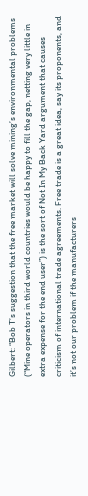Gilbert: “Bob T’s suggestion that the free market will solve mining’s environmental problems (“Mine operators in third world countries would be happy to fill the gap, netting very little in extra expense for the end user”) is the sort of Not In My Back Yard argument that causes criticism of international trade agreements. Free trade is a great idea, say its proponents, and it’s not our problem if the manufacturers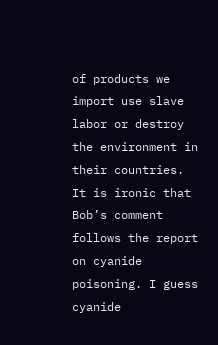of products we import use slave labor or destroy the environment in their countries. It is ironic that Bob’s comment follows the report on cyanide poisoning. I guess cyanide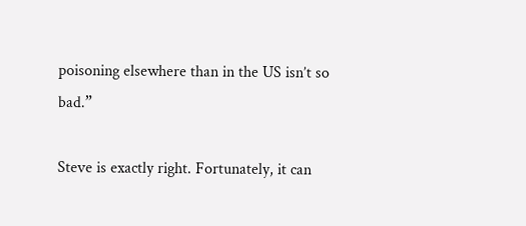poisoning elsewhere than in the US isn’t so bad.”

Steve is exactly right. Fortunately, it can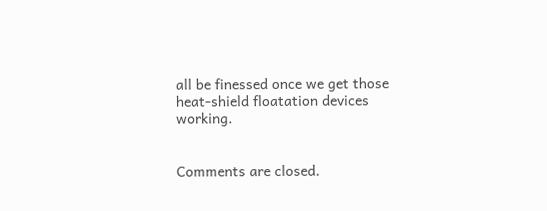all be finessed once we get those heat-shield floatation devices working.


Comments are closed.